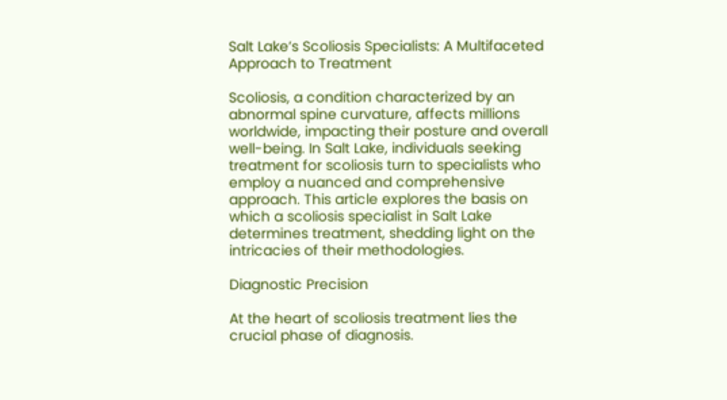Salt Lake’s Scoliosis Specialists: A Multifaceted Approach to Treatment

Scoliosis, a condition characterized by an abnormal spine curvature, affects millions worldwide, impacting their posture and overall well-being. In Salt Lake, individuals seeking treatment for scoliosis turn to specialists who employ a nuanced and comprehensive approach. This article explores the basis on which a scoliosis specialist in Salt Lake determines treatment, shedding light on the intricacies of their methodologies.

Diagnostic Precision

At the heart of scoliosis treatment lies the crucial phase of diagnosis.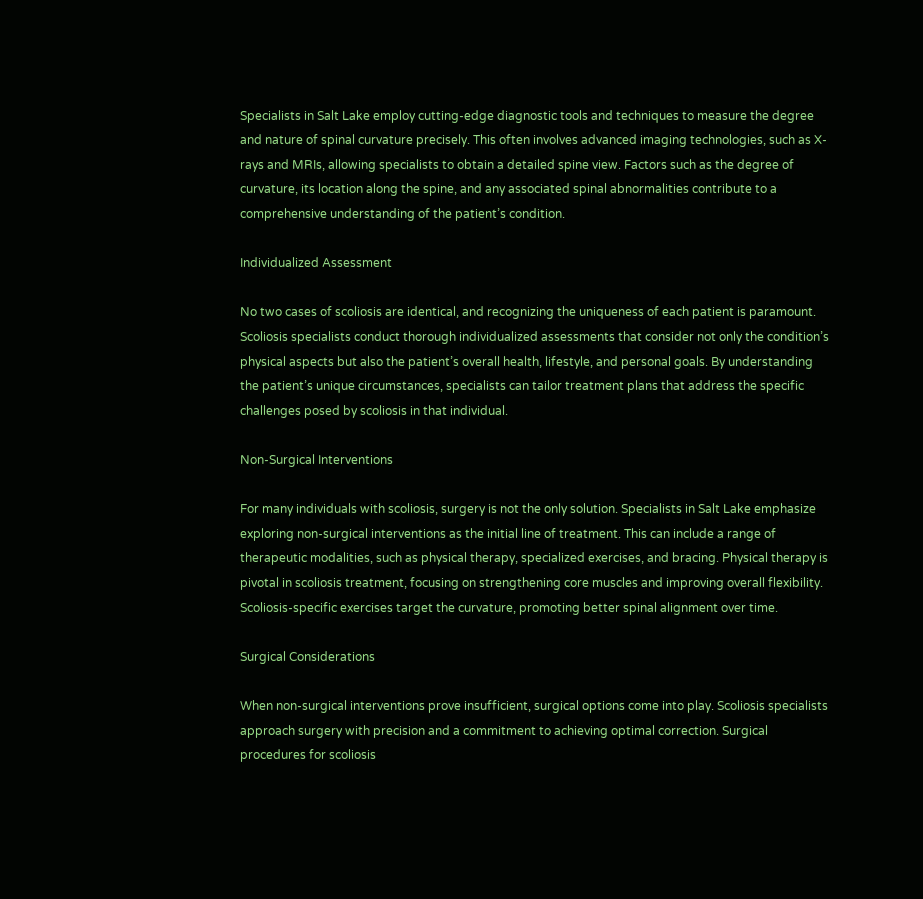Specialists in Salt Lake employ cutting-edge diagnostic tools and techniques to measure the degree and nature of spinal curvature precisely. This often involves advanced imaging technologies, such as X-rays and MRIs, allowing specialists to obtain a detailed spine view. Factors such as the degree of curvature, its location along the spine, and any associated spinal abnormalities contribute to a comprehensive understanding of the patient’s condition.

Individualized Assessment

No two cases of scoliosis are identical, and recognizing the uniqueness of each patient is paramount. Scoliosis specialists conduct thorough individualized assessments that consider not only the condition’s physical aspects but also the patient’s overall health, lifestyle, and personal goals. By understanding the patient’s unique circumstances, specialists can tailor treatment plans that address the specific challenges posed by scoliosis in that individual.

Non-Surgical Interventions

For many individuals with scoliosis, surgery is not the only solution. Specialists in Salt Lake emphasize exploring non-surgical interventions as the initial line of treatment. This can include a range of therapeutic modalities, such as physical therapy, specialized exercises, and bracing. Physical therapy is pivotal in scoliosis treatment, focusing on strengthening core muscles and improving overall flexibility. Scoliosis-specific exercises target the curvature, promoting better spinal alignment over time.

Surgical Considerations

When non-surgical interventions prove insufficient, surgical options come into play. Scoliosis specialists approach surgery with precision and a commitment to achieving optimal correction. Surgical procedures for scoliosis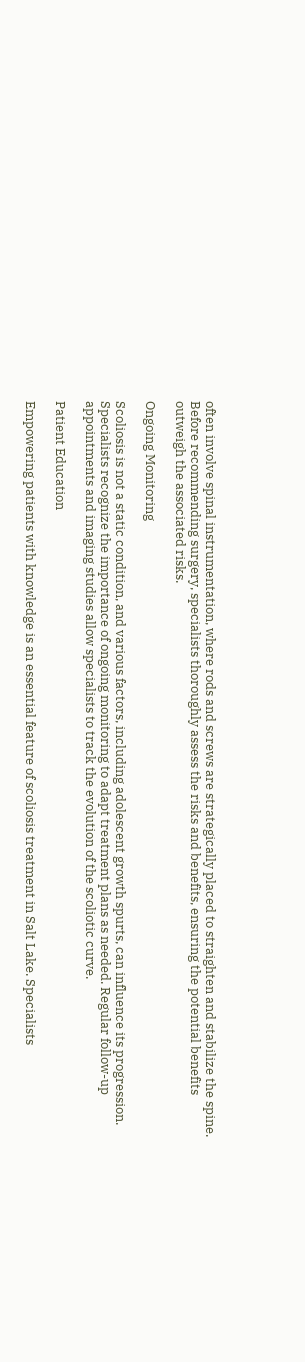often involve spinal instrumentation, where rods and screws are strategically placed to straighten and stabilize the spine. Before recommending surgery, specialists thoroughly assess the risks and benefits, ensuring the potential benefits outweigh the associated risks.

Ongoing Monitoring

Scoliosis is not a static condition, and various factors, including adolescent growth spurts, can influence its progression. Specialists recognize the importance of ongoing monitoring to adapt treatment plans as needed. Regular follow-up appointments and imaging studies allow specialists to track the evolution of the scoliotic curve.

Patient Education

Empowering patients with knowledge is an essential feature of scoliosis treatment in Salt Lake. Specialists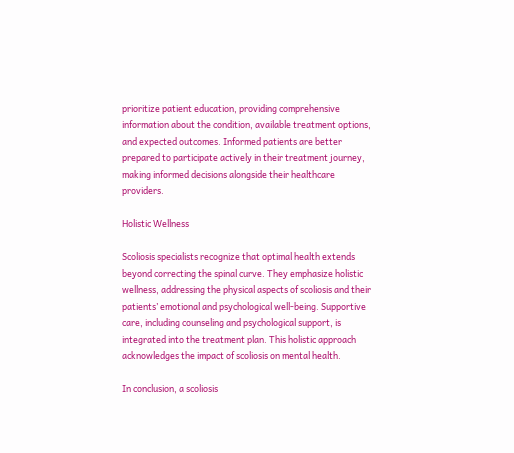prioritize patient education, providing comprehensive information about the condition, available treatment options, and expected outcomes. Informed patients are better prepared to participate actively in their treatment journey, making informed decisions alongside their healthcare providers.

Holistic Wellness

Scoliosis specialists recognize that optimal health extends beyond correcting the spinal curve. They emphasize holistic wellness, addressing the physical aspects of scoliosis and their patients’ emotional and psychological well-being. Supportive care, including counseling and psychological support, is integrated into the treatment plan. This holistic approach acknowledges the impact of scoliosis on mental health.

In conclusion, a scoliosis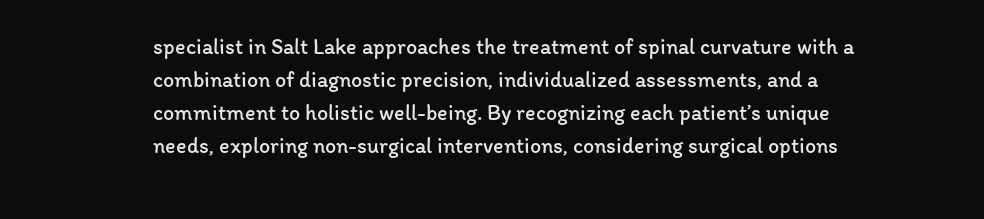specialist in Salt Lake approaches the treatment of spinal curvature with a combination of diagnostic precision, individualized assessments, and a commitment to holistic well-being. By recognizing each patient’s unique needs, exploring non-surgical interventions, considering surgical options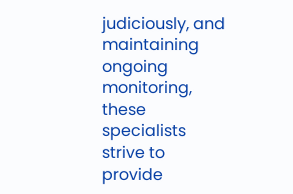judiciously, and maintaining ongoing monitoring, these specialists strive to provide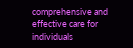comprehensive and effective care for individuals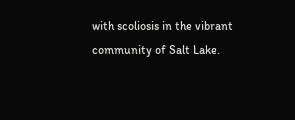with scoliosis in the vibrant community of Salt Lake.